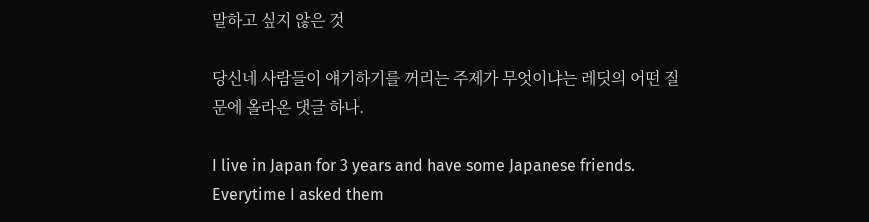말하고 싶지 않은 것

당신네 사람들이 얘기하기를 꺼리는 주제가 무엇이냐는 레딧의 어떤 질문에 올라온 댓글 하나.

I live in Japan for 3 years and have some Japanese friends. Everytime I asked them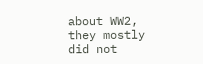about WW2, they mostly did not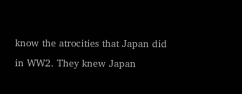know the atrocities that Japan did in WW2. They knew Japan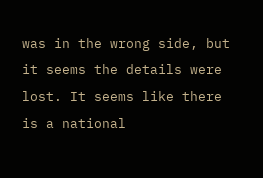was in the wrong side, but it seems the details were lost. It seems like there is a national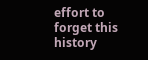effort to forget this history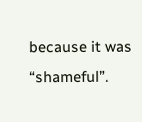because it was “shameful”.